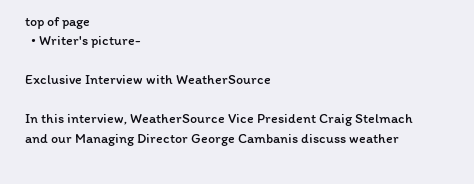top of page
  • Writer's picture-

Exclusive Interview with WeatherSource

In this interview, WeatherSource Vice President Craig Stelmach and our Managing Director George Cambanis discuss weather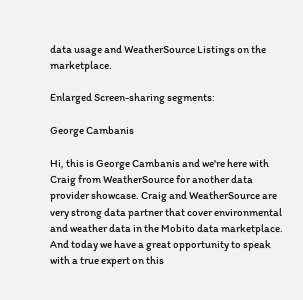data usage and WeatherSource Listings on the marketplace.

Enlarged Screen-sharing segments:

George Cambanis

Hi, this is George Cambanis and we're here with Craig from WeatherSource for another data provider showcase. Craig and WeatherSource are very strong data partner that cover environmental and weather data in the Mobito data marketplace. And today we have a great opportunity to speak with a true expert on this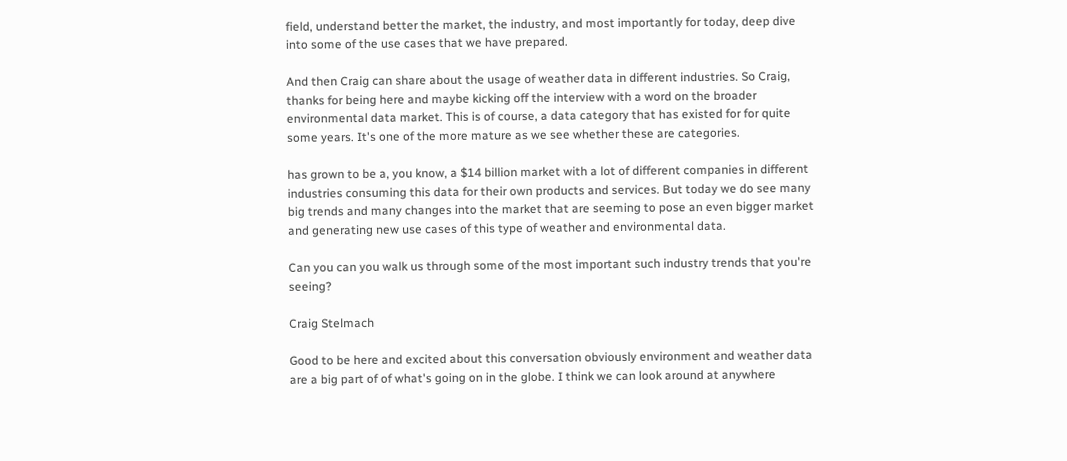field, understand better the market, the industry, and most importantly for today, deep dive into some of the use cases that we have prepared.

And then Craig can share about the usage of weather data in different industries. So Craig, thanks for being here and maybe kicking off the interview with a word on the broader environmental data market. This is of course, a data category that has existed for for quite some years. It's one of the more mature as we see whether these are categories.

has grown to be a, you know, a $14 billion market with a lot of different companies in different industries consuming this data for their own products and services. But today we do see many big trends and many changes into the market that are seeming to pose an even bigger market and generating new use cases of this type of weather and environmental data.

Can you can you walk us through some of the most important such industry trends that you're seeing?

Craig Stelmach

Good to be here and excited about this conversation obviously environment and weather data are a big part of of what's going on in the globe. I think we can look around at anywhere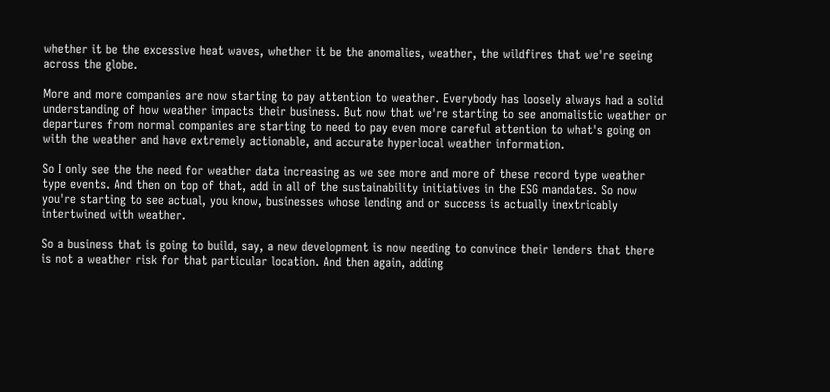whether it be the excessive heat waves, whether it be the anomalies, weather, the wildfires that we're seeing across the globe.

More and more companies are now starting to pay attention to weather. Everybody has loosely always had a solid understanding of how weather impacts their business. But now that we're starting to see anomalistic weather or departures from normal companies are starting to need to pay even more careful attention to what's going on with the weather and have extremely actionable, and accurate hyperlocal weather information.

So I only see the the need for weather data increasing as we see more and more of these record type weather type events. And then on top of that, add in all of the sustainability initiatives in the ESG mandates. So now you're starting to see actual, you know, businesses whose lending and or success is actually inextricably intertwined with weather.

So a business that is going to build, say, a new development is now needing to convince their lenders that there is not a weather risk for that particular location. And then again, adding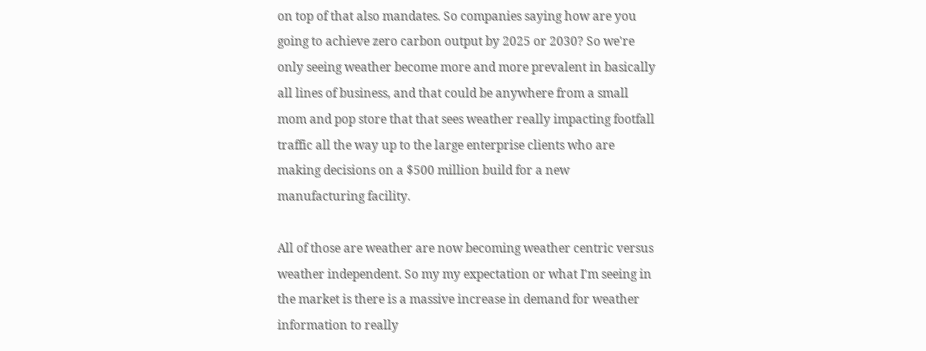on top of that also mandates. So companies saying how are you going to achieve zero carbon output by 2025 or 2030? So we're only seeing weather become more and more prevalent in basically all lines of business, and that could be anywhere from a small mom and pop store that that sees weather really impacting footfall traffic all the way up to the large enterprise clients who are making decisions on a $500 million build for a new manufacturing facility.

All of those are weather are now becoming weather centric versus weather independent. So my my expectation or what I'm seeing in the market is there is a massive increase in demand for weather information to really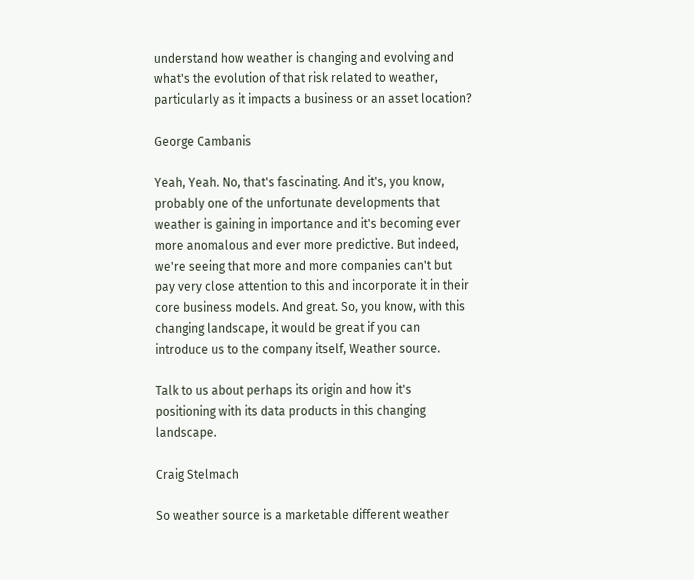understand how weather is changing and evolving and what's the evolution of that risk related to weather, particularly as it impacts a business or an asset location?

George Cambanis

Yeah, Yeah. No, that's fascinating. And it's, you know, probably one of the unfortunate developments that weather is gaining in importance and it's becoming ever more anomalous and ever more predictive. But indeed, we're seeing that more and more companies can't but pay very close attention to this and incorporate it in their core business models. And great. So, you know, with this changing landscape, it would be great if you can introduce us to the company itself, Weather source.

Talk to us about perhaps its origin and how it's positioning with its data products in this changing landscape.

Craig Stelmach

So weather source is a marketable different weather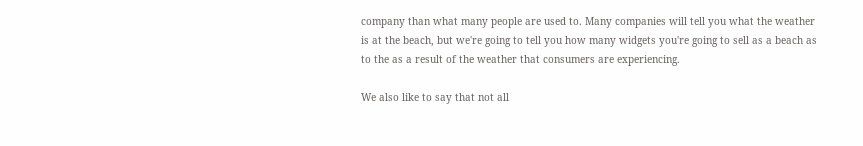company than what many people are used to. Many companies will tell you what the weather is at the beach, but we're going to tell you how many widgets you're going to sell as a beach as to the as a result of the weather that consumers are experiencing.

We also like to say that not all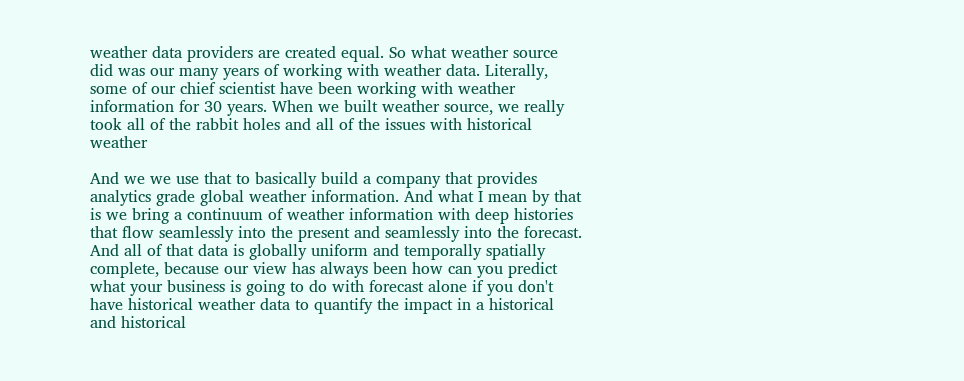weather data providers are created equal. So what weather source did was our many years of working with weather data. Literally, some of our chief scientist have been working with weather information for 30 years. When we built weather source, we really took all of the rabbit holes and all of the issues with historical weather

And we we use that to basically build a company that provides analytics grade global weather information. And what I mean by that is we bring a continuum of weather information with deep histories that flow seamlessly into the present and seamlessly into the forecast. And all of that data is globally uniform and temporally spatially complete, because our view has always been how can you predict what your business is going to do with forecast alone if you don't have historical weather data to quantify the impact in a historical and historical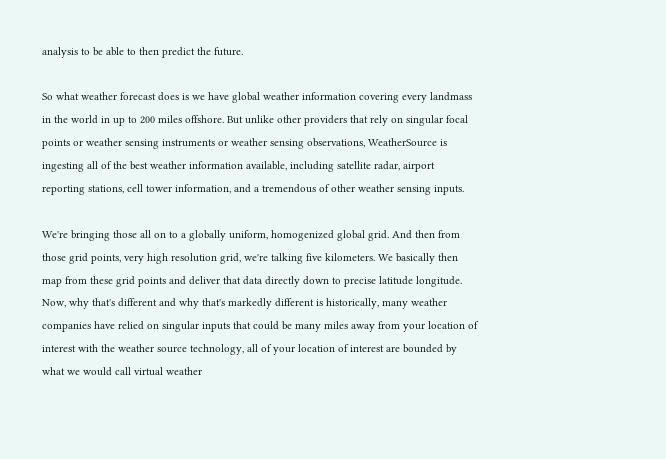analysis to be able to then predict the future.

So what weather forecast does is we have global weather information covering every landmass in the world in up to 200 miles offshore. But unlike other providers that rely on singular focal points or weather sensing instruments or weather sensing observations, WeatherSource is ingesting all of the best weather information available, including satellite radar, airport reporting stations, cell tower information, and a tremendous of other weather sensing inputs.

We're bringing those all on to a globally uniform, homogenized global grid. And then from those grid points, very high resolution grid, we're talking five kilometers. We basically then map from these grid points and deliver that data directly down to precise latitude longitude. Now, why that's different and why that's markedly different is historically, many weather companies have relied on singular inputs that could be many miles away from your location of interest with the weather source technology, all of your location of interest are bounded by what we would call virtual weather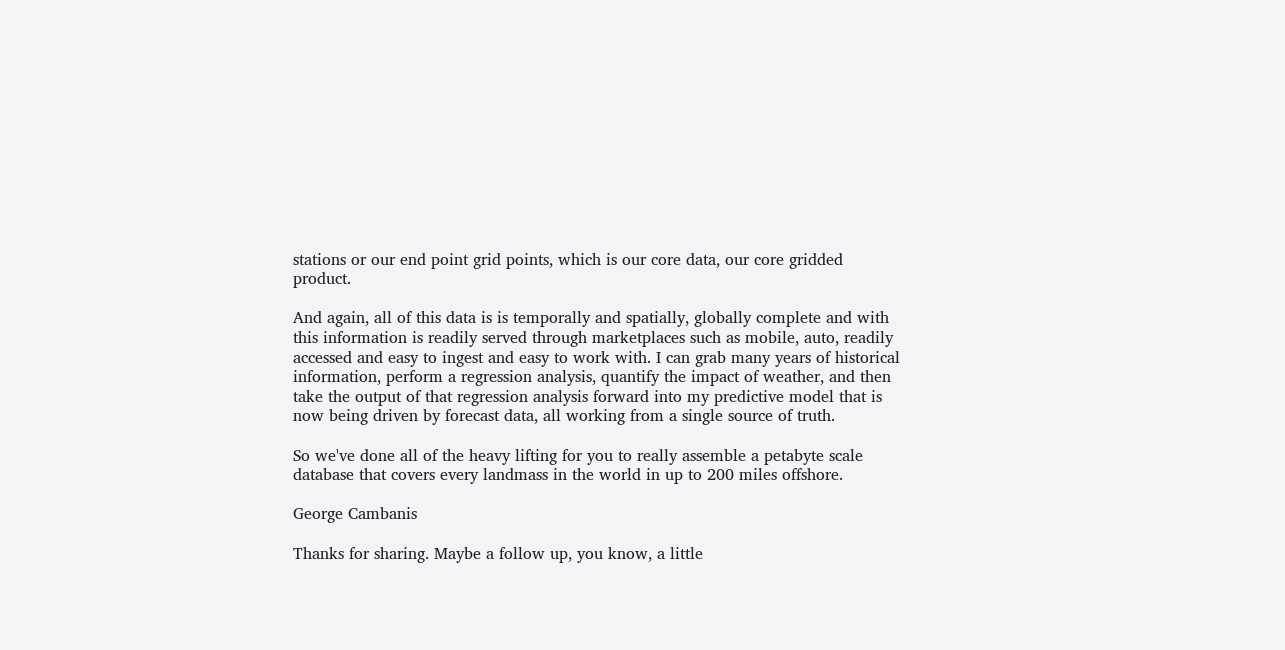stations or our end point grid points, which is our core data, our core gridded product.

And again, all of this data is is temporally and spatially, globally complete and with this information is readily served through marketplaces such as mobile, auto, readily accessed and easy to ingest and easy to work with. I can grab many years of historical information, perform a regression analysis, quantify the impact of weather, and then take the output of that regression analysis forward into my predictive model that is now being driven by forecast data, all working from a single source of truth.

So we've done all of the heavy lifting for you to really assemble a petabyte scale database that covers every landmass in the world in up to 200 miles offshore.

George Cambanis

Thanks for sharing. Maybe a follow up, you know, a little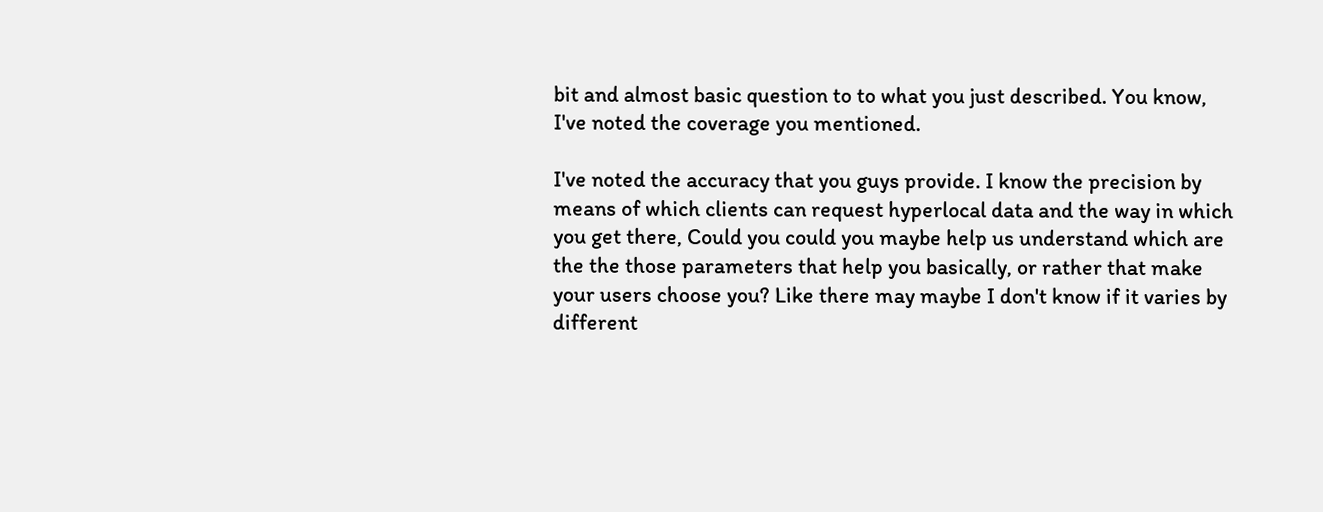bit and almost basic question to to what you just described. You know, I've noted the coverage you mentioned.

I've noted the accuracy that you guys provide. I know the precision by means of which clients can request hyperlocal data and the way in which you get there, Could you could you maybe help us understand which are the the those parameters that help you basically, or rather that make your users choose you? Like there may maybe I don't know if it varies by different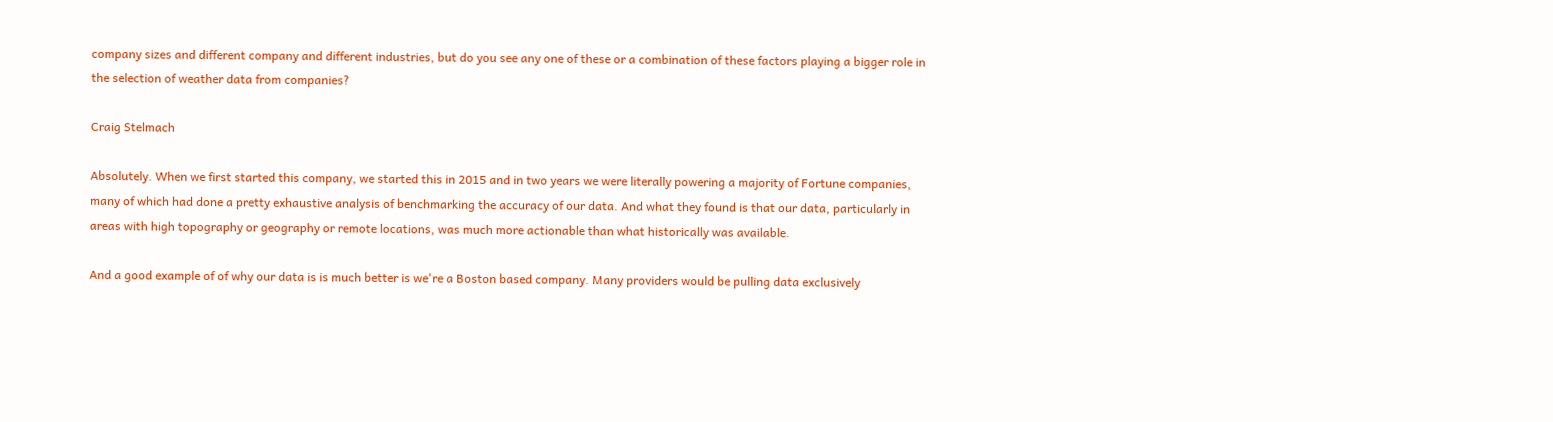company sizes and different company and different industries, but do you see any one of these or a combination of these factors playing a bigger role in the selection of weather data from companies?

Craig Stelmach

Absolutely. When we first started this company, we started this in 2015 and in two years we were literally powering a majority of Fortune companies, many of which had done a pretty exhaustive analysis of benchmarking the accuracy of our data. And what they found is that our data, particularly in areas with high topography or geography or remote locations, was much more actionable than what historically was available.

And a good example of of why our data is is much better is we're a Boston based company. Many providers would be pulling data exclusively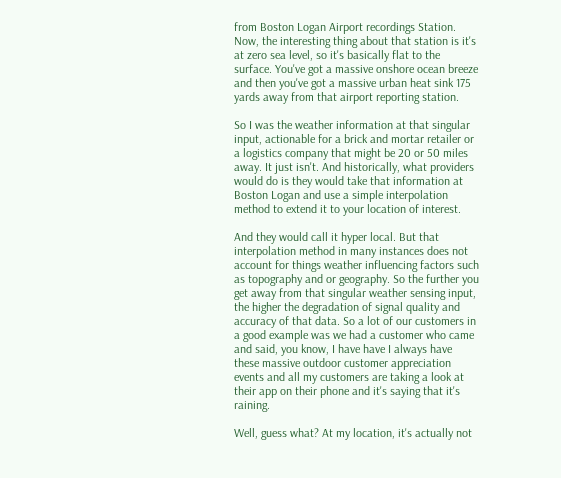from Boston Logan Airport recordings Station. Now, the interesting thing about that station is it's at zero sea level, so it's basically flat to the surface. You've got a massive onshore ocean breeze and then you've got a massive urban heat sink 175 yards away from that airport reporting station.

So I was the weather information at that singular input, actionable for a brick and mortar retailer or a logistics company that might be 20 or 50 miles away. It just isn't. And historically, what providers would do is they would take that information at Boston Logan and use a simple interpolation method to extend it to your location of interest.

And they would call it hyper local. But that interpolation method in many instances does not account for things weather influencing factors such as topography and or geography. So the further you get away from that singular weather sensing input, the higher the degradation of signal quality and accuracy of that data. So a lot of our customers in a good example was we had a customer who came and said, you know, I have have I always have these massive outdoor customer appreciation events and all my customers are taking a look at their app on their phone and it's saying that it's raining.

Well, guess what? At my location, it's actually not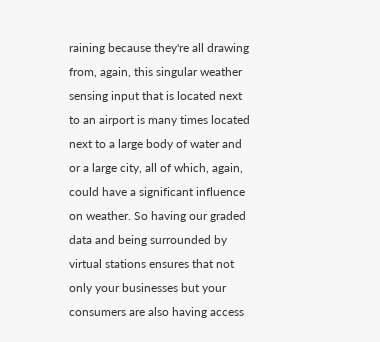raining because they're all drawing from, again, this singular weather sensing input that is located next to an airport is many times located next to a large body of water and or a large city, all of which, again, could have a significant influence on weather. So having our graded data and being surrounded by virtual stations ensures that not only your businesses but your consumers are also having access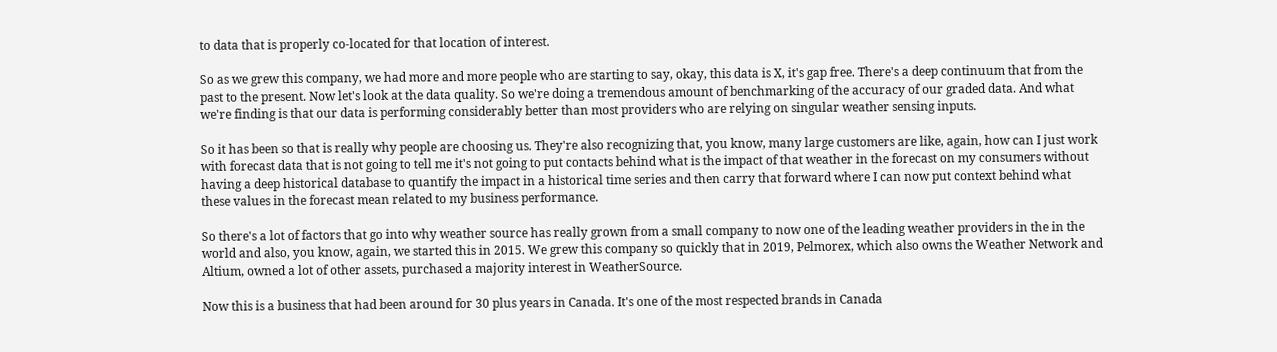to data that is properly co-located for that location of interest.

So as we grew this company, we had more and more people who are starting to say, okay, this data is X, it's gap free. There's a deep continuum that from the past to the present. Now let's look at the data quality. So we're doing a tremendous amount of benchmarking of the accuracy of our graded data. And what we're finding is that our data is performing considerably better than most providers who are relying on singular weather sensing inputs.

So it has been so that is really why people are choosing us. They're also recognizing that, you know, many large customers are like, again, how can I just work with forecast data that is not going to tell me it's not going to put contacts behind what is the impact of that weather in the forecast on my consumers without having a deep historical database to quantify the impact in a historical time series and then carry that forward where I can now put context behind what these values in the forecast mean related to my business performance.

So there's a lot of factors that go into why weather source has really grown from a small company to now one of the leading weather providers in the in the world and also, you know, again, we started this in 2015. We grew this company so quickly that in 2019, Pelmorex, which also owns the Weather Network and Altium, owned a lot of other assets, purchased a majority interest in WeatherSource.

Now this is a business that had been around for 30 plus years in Canada. It's one of the most respected brands in Canada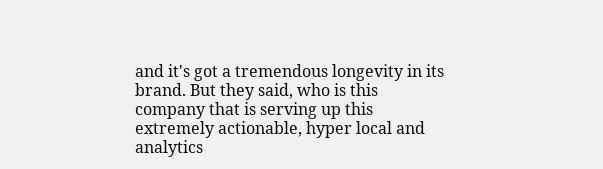and it's got a tremendous longevity in its brand. But they said, who is this company that is serving up this extremely actionable, hyper local and analytics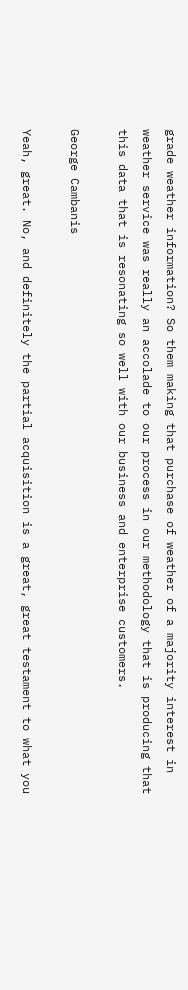grade weather information? So them making that purchase of weather of a majority interest in weather service was really an accolade to our process in our methodology that is producing that this data that is resonating so well with our business and enterprise customers.

George Cambanis

Yeah, great. No, and definitely the partial acquisition is a great, great testament to what you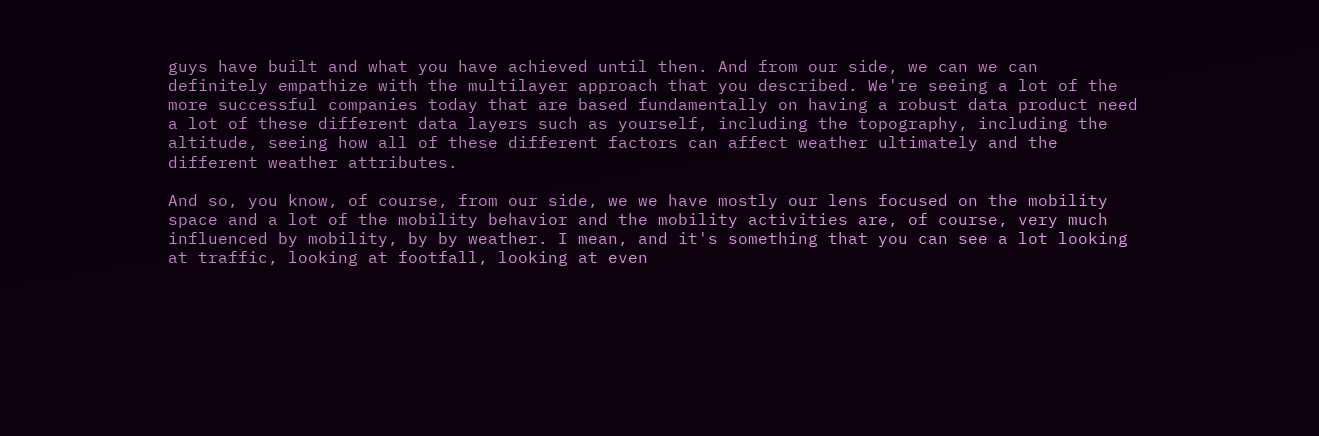guys have built and what you have achieved until then. And from our side, we can we can definitely empathize with the multilayer approach that you described. We're seeing a lot of the more successful companies today that are based fundamentally on having a robust data product need a lot of these different data layers such as yourself, including the topography, including the altitude, seeing how all of these different factors can affect weather ultimately and the different weather attributes.

And so, you know, of course, from our side, we we have mostly our lens focused on the mobility space and a lot of the mobility behavior and the mobility activities are, of course, very much influenced by mobility, by by weather. I mean, and it's something that you can see a lot looking at traffic, looking at footfall, looking at even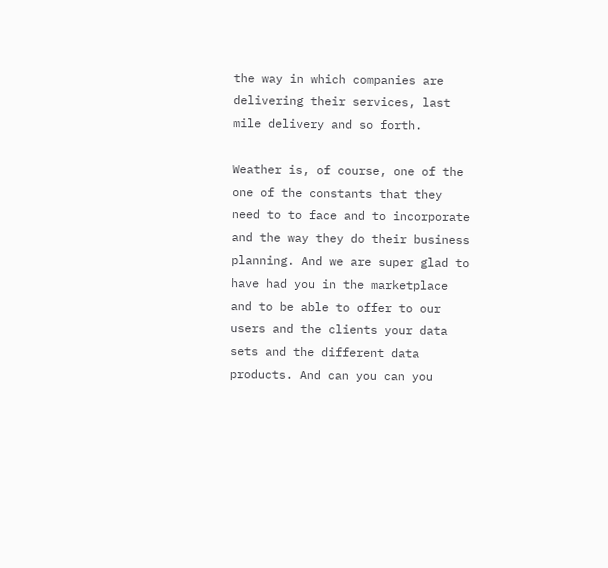the way in which companies are delivering their services, last mile delivery and so forth.

Weather is, of course, one of the one of the constants that they need to to face and to incorporate and the way they do their business planning. And we are super glad to have had you in the marketplace and to be able to offer to our users and the clients your data sets and the different data products. And can you can you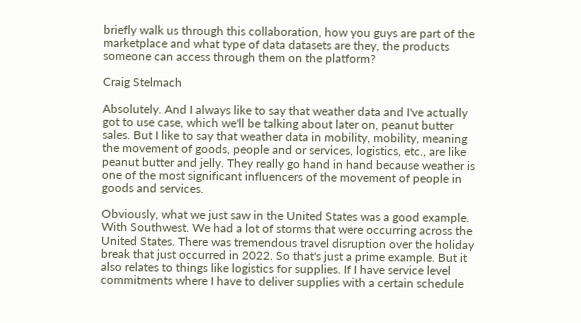briefly walk us through this collaboration, how you guys are part of the marketplace and what type of data datasets are they, the products someone can access through them on the platform?

Craig Stelmach

Absolutely. And I always like to say that weather data and I've actually got to use case, which we'll be talking about later on, peanut butter sales. But I like to say that weather data in mobility, mobility, meaning the movement of goods, people and or services, logistics, etc., are like peanut butter and jelly. They really go hand in hand because weather is one of the most significant influencers of the movement of people in goods and services.

Obviously, what we just saw in the United States was a good example. With Southwest. We had a lot of storms that were occurring across the United States. There was tremendous travel disruption over the holiday break that just occurred in 2022. So that's just a prime example. But it also relates to things like logistics for supplies. If I have service level commitments where I have to deliver supplies with a certain schedule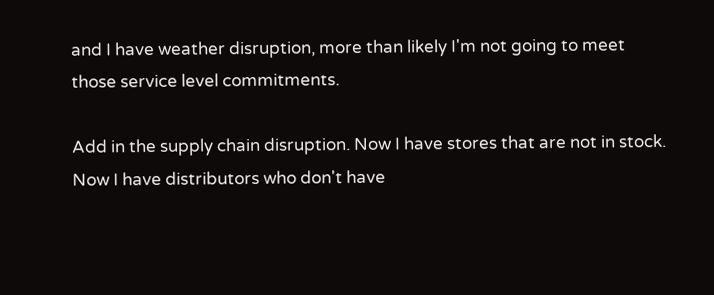and I have weather disruption, more than likely I'm not going to meet those service level commitments.

Add in the supply chain disruption. Now I have stores that are not in stock. Now I have distributors who don't have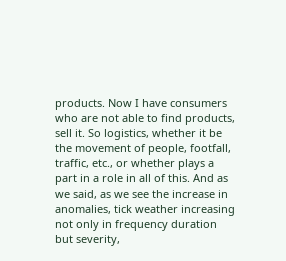products. Now I have consumers who are not able to find products, sell it. So logistics, whether it be the movement of people, footfall, traffic, etc., or whether plays a part in a role in all of this. And as we said, as we see the increase in anomalies, tick weather increasing not only in frequency duration but severity,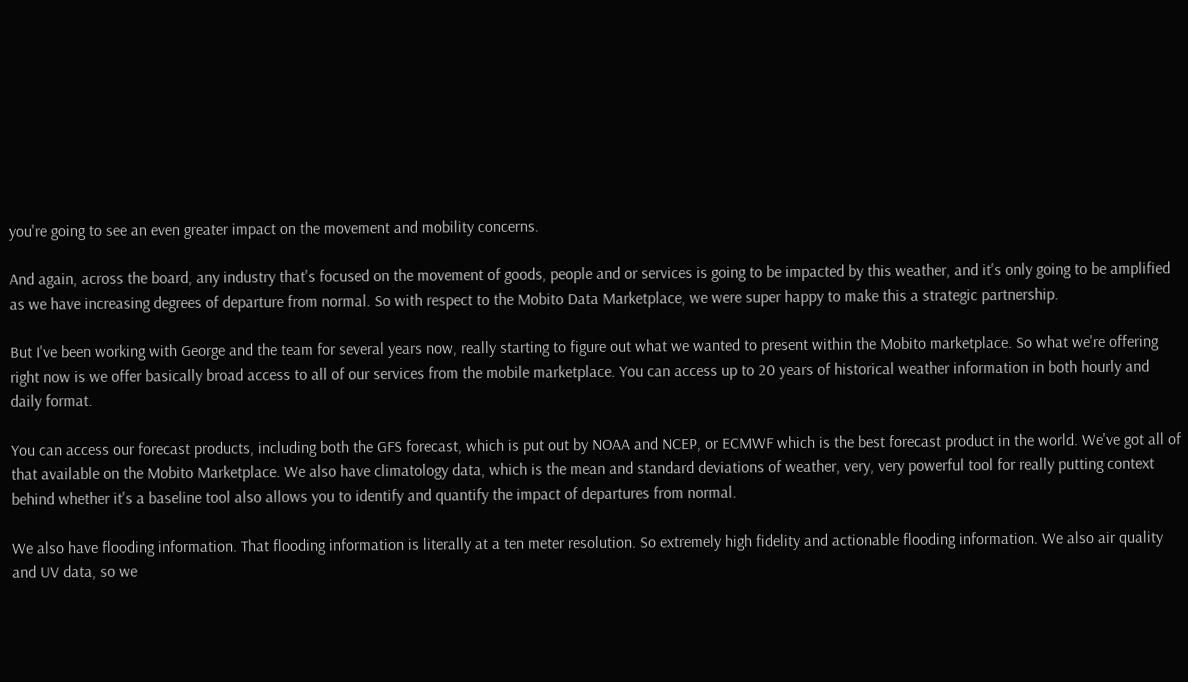you're going to see an even greater impact on the movement and mobility concerns.

And again, across the board, any industry that's focused on the movement of goods, people and or services is going to be impacted by this weather, and it's only going to be amplified as we have increasing degrees of departure from normal. So with respect to the Mobito Data Marketplace, we were super happy to make this a strategic partnership.

But I've been working with George and the team for several years now, really starting to figure out what we wanted to present within the Mobito marketplace. So what we're offering right now is we offer basically broad access to all of our services from the mobile marketplace. You can access up to 20 years of historical weather information in both hourly and daily format.

You can access our forecast products, including both the GFS forecast, which is put out by NOAA and NCEP, or ECMWF which is the best forecast product in the world. We've got all of that available on the Mobito Marketplace. We also have climatology data, which is the mean and standard deviations of weather, very, very powerful tool for really putting context behind whether it's a baseline tool also allows you to identify and quantify the impact of departures from normal.

We also have flooding information. That flooding information is literally at a ten meter resolution. So extremely high fidelity and actionable flooding information. We also air quality and UV data, so we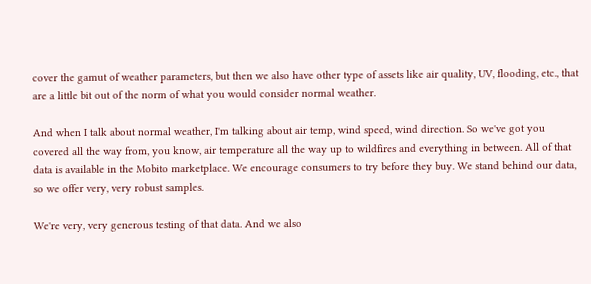cover the gamut of weather parameters, but then we also have other type of assets like air quality, UV, flooding, etc., that are a little bit out of the norm of what you would consider normal weather.

And when I talk about normal weather, I'm talking about air temp, wind speed, wind direction. So we've got you covered all the way from, you know, air temperature all the way up to wildfires and everything in between. All of that data is available in the Mobito marketplace. We encourage consumers to try before they buy. We stand behind our data, so we offer very, very robust samples.

We're very, very generous testing of that data. And we also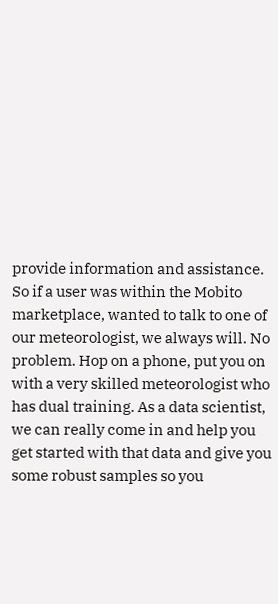provide information and assistance. So if a user was within the Mobito marketplace, wanted to talk to one of our meteorologist, we always will. No problem. Hop on a phone, put you on with a very skilled meteorologist who has dual training. As a data scientist, we can really come in and help you get started with that data and give you some robust samples so you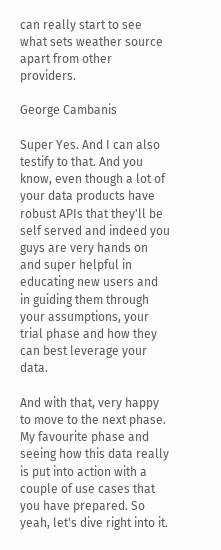can really start to see what sets weather source apart from other providers.

George Cambanis

Super Yes. And I can also testify to that. And you know, even though a lot of your data products have robust APIs that they'll be self served and indeed you guys are very hands on and super helpful in educating new users and in guiding them through your assumptions, your trial phase and how they can best leverage your data.

And with that, very happy to move to the next phase. My favourite phase and seeing how this data really is put into action with a couple of use cases that you have prepared. So yeah, let's dive right into it.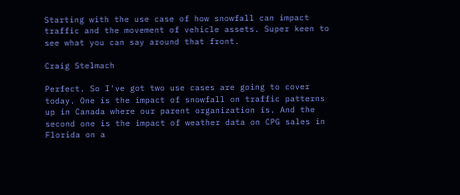Starting with the use case of how snowfall can impact traffic and the movement of vehicle assets. Super keen to see what you can say around that front.

Craig Stelmach

Perfect. So I've got two use cases are going to cover today. One is the impact of snowfall on traffic patterns up in Canada where our parent organization is. And the second one is the impact of weather data on CPG sales in Florida on a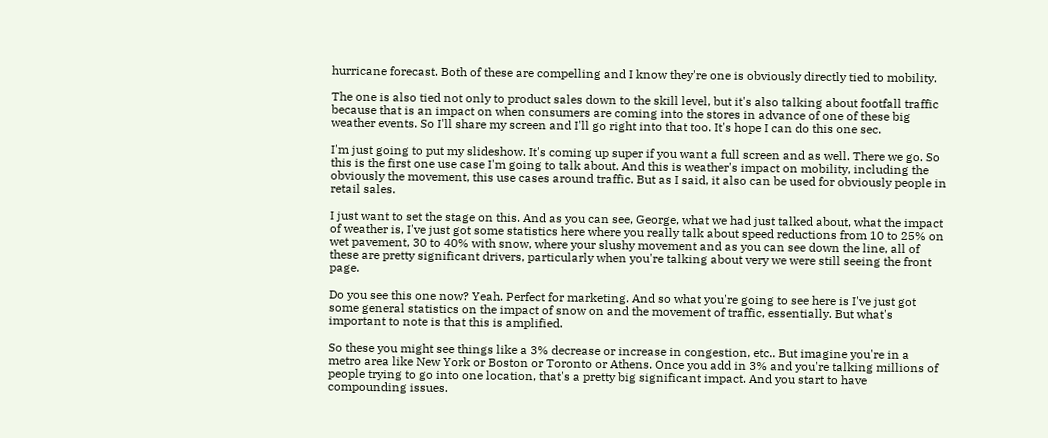hurricane forecast. Both of these are compelling and I know they're one is obviously directly tied to mobility.

The one is also tied not only to product sales down to the skill level, but it's also talking about footfall traffic because that is an impact on when consumers are coming into the stores in advance of one of these big weather events. So I'll share my screen and I'll go right into that too. It's hope I can do this one sec.

I'm just going to put my slideshow. It's coming up super if you want a full screen and as well. There we go. So this is the first one use case I'm going to talk about. And this is weather's impact on mobility, including the obviously the movement, this use cases around traffic. But as I said, it also can be used for obviously people in retail sales.

I just want to set the stage on this. And as you can see, George, what we had just talked about, what the impact of weather is, I've just got some statistics here where you really talk about speed reductions from 10 to 25% on wet pavement, 30 to 40% with snow, where your slushy movement and as you can see down the line, all of these are pretty significant drivers, particularly when you're talking about very we were still seeing the front page.

Do you see this one now? Yeah. Perfect for marketing. And so what you're going to see here is I've just got some general statistics on the impact of snow on and the movement of traffic, essentially. But what's important to note is that this is amplified.

So these you might see things like a 3% decrease or increase in congestion, etc.. But imagine you're in a metro area like New York or Boston or Toronto or Athens. Once you add in 3% and you're talking millions of people trying to go into one location, that's a pretty big significant impact. And you start to have compounding issues.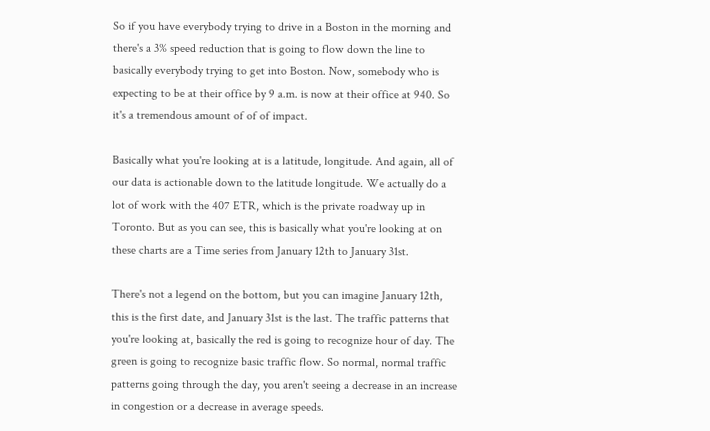So if you have everybody trying to drive in a Boston in the morning and there's a 3% speed reduction that is going to flow down the line to basically everybody trying to get into Boston. Now, somebody who is expecting to be at their office by 9 a.m. is now at their office at 940. So it's a tremendous amount of of of impact.

Basically what you're looking at is a latitude, longitude. And again, all of our data is actionable down to the latitude longitude. We actually do a lot of work with the 407 ETR, which is the private roadway up in Toronto. But as you can see, this is basically what you're looking at on these charts are a Time series from January 12th to January 31st.

There's not a legend on the bottom, but you can imagine January 12th, this is the first date, and January 31st is the last. The traffic patterns that you're looking at, basically the red is going to recognize hour of day. The green is going to recognize basic traffic flow. So normal, normal traffic patterns going through the day, you aren't seeing a decrease in an increase in congestion or a decrease in average speeds.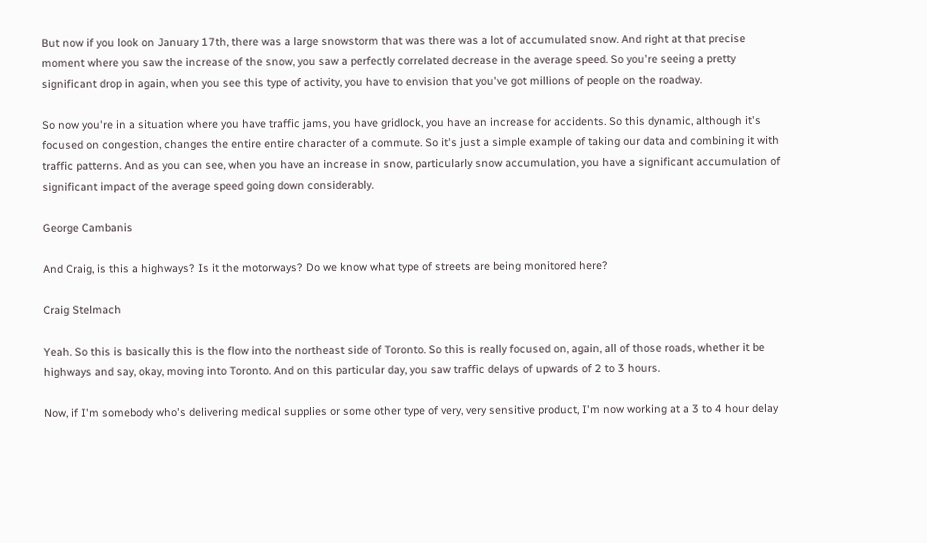But now if you look on January 17th, there was a large snowstorm that was there was a lot of accumulated snow. And right at that precise moment where you saw the increase of the snow, you saw a perfectly correlated decrease in the average speed. So you're seeing a pretty significant drop in again, when you see this type of activity, you have to envision that you've got millions of people on the roadway.

So now you're in a situation where you have traffic jams, you have gridlock, you have an increase for accidents. So this dynamic, although it's focused on congestion, changes the entire entire character of a commute. So it's just a simple example of taking our data and combining it with traffic patterns. And as you can see, when you have an increase in snow, particularly snow accumulation, you have a significant accumulation of significant impact of the average speed going down considerably.

George Cambanis

And Craig, is this a highways? Is it the motorways? Do we know what type of streets are being monitored here?

Craig Stelmach

Yeah. So this is basically this is the flow into the northeast side of Toronto. So this is really focused on, again, all of those roads, whether it be highways and say, okay, moving into Toronto. And on this particular day, you saw traffic delays of upwards of 2 to 3 hours.

Now, if I'm somebody who's delivering medical supplies or some other type of very, very sensitive product, I'm now working at a 3 to 4 hour delay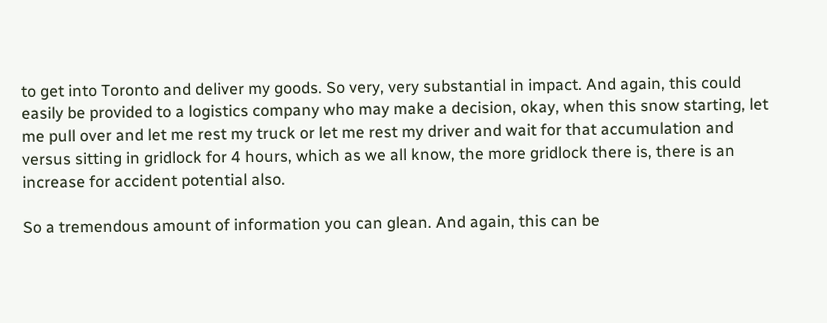to get into Toronto and deliver my goods. So very, very substantial in impact. And again, this could easily be provided to a logistics company who may make a decision, okay, when this snow starting, let me pull over and let me rest my truck or let me rest my driver and wait for that accumulation and versus sitting in gridlock for 4 hours, which as we all know, the more gridlock there is, there is an increase for accident potential also.

So a tremendous amount of information you can glean. And again, this can be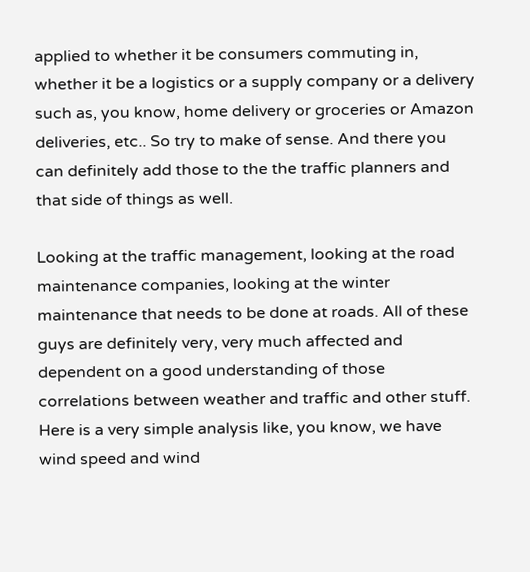applied to whether it be consumers commuting in, whether it be a logistics or a supply company or a delivery such as, you know, home delivery or groceries or Amazon deliveries, etc.. So try to make of sense. And there you can definitely add those to the the traffic planners and that side of things as well.

Looking at the traffic management, looking at the road maintenance companies, looking at the winter maintenance that needs to be done at roads. All of these guys are definitely very, very much affected and dependent on a good understanding of those correlations between weather and traffic and other stuff. Here is a very simple analysis like, you know, we have wind speed and wind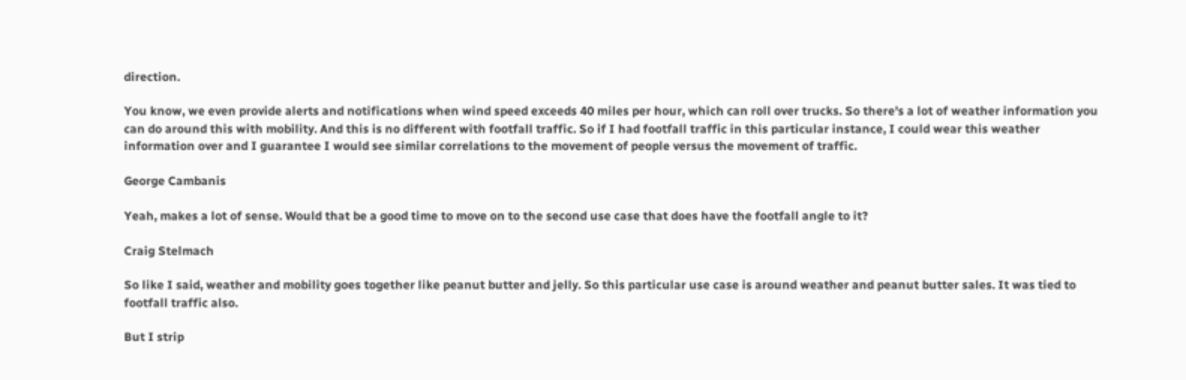direction.

You know, we even provide alerts and notifications when wind speed exceeds 40 miles per hour, which can roll over trucks. So there's a lot of weather information you can do around this with mobility. And this is no different with footfall traffic. So if I had footfall traffic in this particular instance, I could wear this weather information over and I guarantee I would see similar correlations to the movement of people versus the movement of traffic.

George Cambanis

Yeah, makes a lot of sense. Would that be a good time to move on to the second use case that does have the footfall angle to it?

Craig Stelmach

So like I said, weather and mobility goes together like peanut butter and jelly. So this particular use case is around weather and peanut butter sales. It was tied to footfall traffic also.

But I strip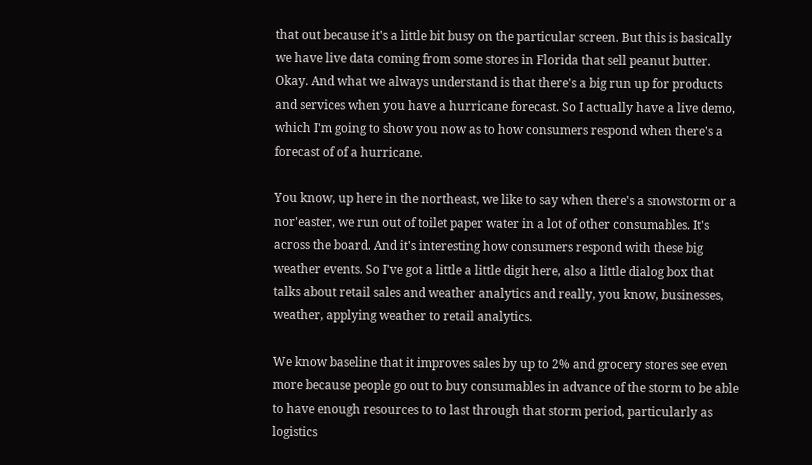that out because it's a little bit busy on the particular screen. But this is basically we have live data coming from some stores in Florida that sell peanut butter. Okay. And what we always understand is that there's a big run up for products and services when you have a hurricane forecast. So I actually have a live demo, which I'm going to show you now as to how consumers respond when there's a forecast of of a hurricane.

You know, up here in the northeast, we like to say when there's a snowstorm or a nor'easter, we run out of toilet paper water in a lot of other consumables. It's across the board. And it's interesting how consumers respond with these big weather events. So I've got a little a little digit here, also a little dialog box that talks about retail sales and weather analytics and really, you know, businesses, weather, applying weather to retail analytics.

We know baseline that it improves sales by up to 2% and grocery stores see even more because people go out to buy consumables in advance of the storm to be able to have enough resources to to last through that storm period, particularly as logistics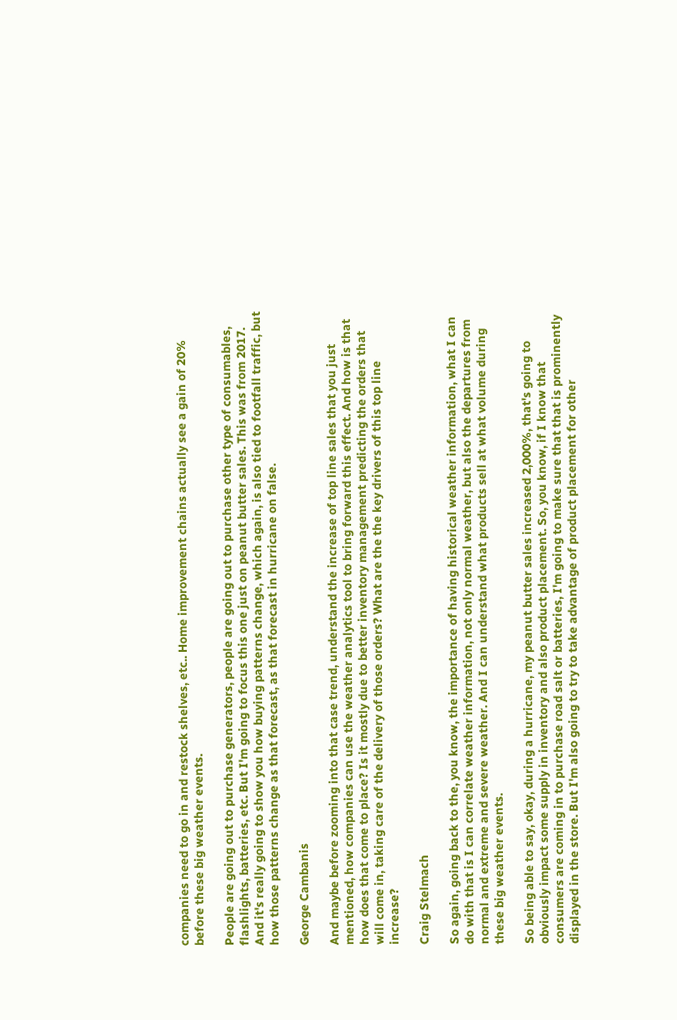companies need to go in and restock shelves, etc.. Home improvement chains actually see a gain of 20% before these big weather events.

People are going out to purchase generators, people are going out to purchase other type of consumables, flashlights, batteries, etc. But I'm going to focus this one just on peanut butter sales. This was from 2017. And it's really going to show you how buying patterns change, which again, is also tied to footfall traffic, but how those patterns change as that forecast, as that forecast in hurricane on false.

George Cambanis

And maybe before zooming into that case trend, understand the increase of top line sales that you just mentioned, how companies can use the weather analytics tool to bring forward this effect. And how is that how does that come to place? Is it mostly due to better inventory management predicting the orders that will come in, taking care of the delivery of those orders? What are the the key drivers of this top line increase?

Craig Stelmach

So again, going back to the, you know, the importance of having historical weather information, what I can do with that is I can correlate weather information, not only normal weather, but also the departures from normal and extreme and severe weather. And I can understand what products sell at what volume during these big weather events.

So being able to say, okay, during a hurricane, my peanut butter sales increased 2,000%, that's going to obviously impact some supply in inventory and also product placement. So, you know, if I know that consumers are coming in to purchase road salt or batteries, I'm going to make sure that that is prominently displayed in the store. But I'm also going to try to take advantage of product placement for other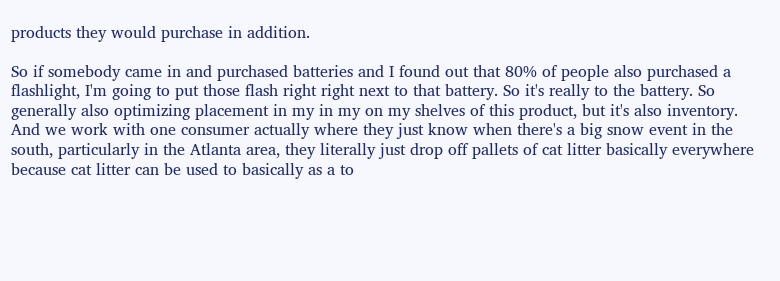products they would purchase in addition.

So if somebody came in and purchased batteries and I found out that 80% of people also purchased a flashlight, I'm going to put those flash right right next to that battery. So it's really to the battery. So generally also optimizing placement in my in my on my shelves of this product, but it's also inventory. And we work with one consumer actually where they just know when there's a big snow event in the south, particularly in the Atlanta area, they literally just drop off pallets of cat litter basically everywhere because cat litter can be used to basically as a to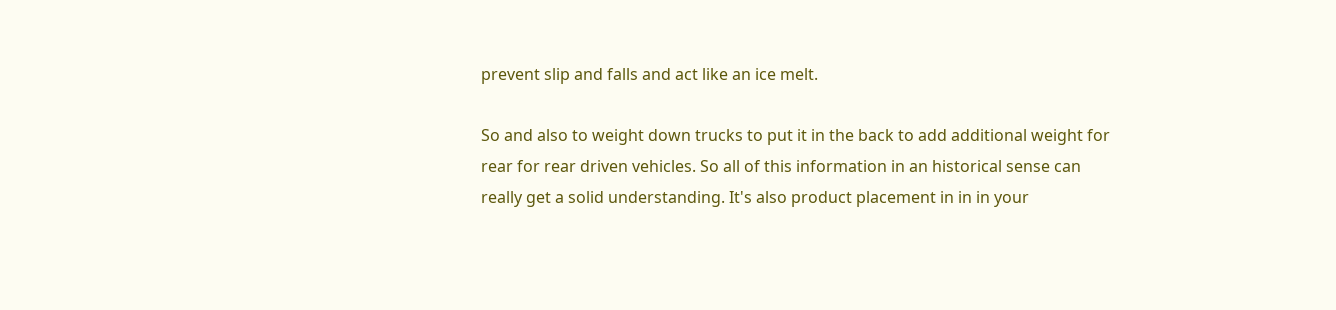prevent slip and falls and act like an ice melt.

So and also to weight down trucks to put it in the back to add additional weight for rear for rear driven vehicles. So all of this information in an historical sense can really get a solid understanding. It's also product placement in in in your